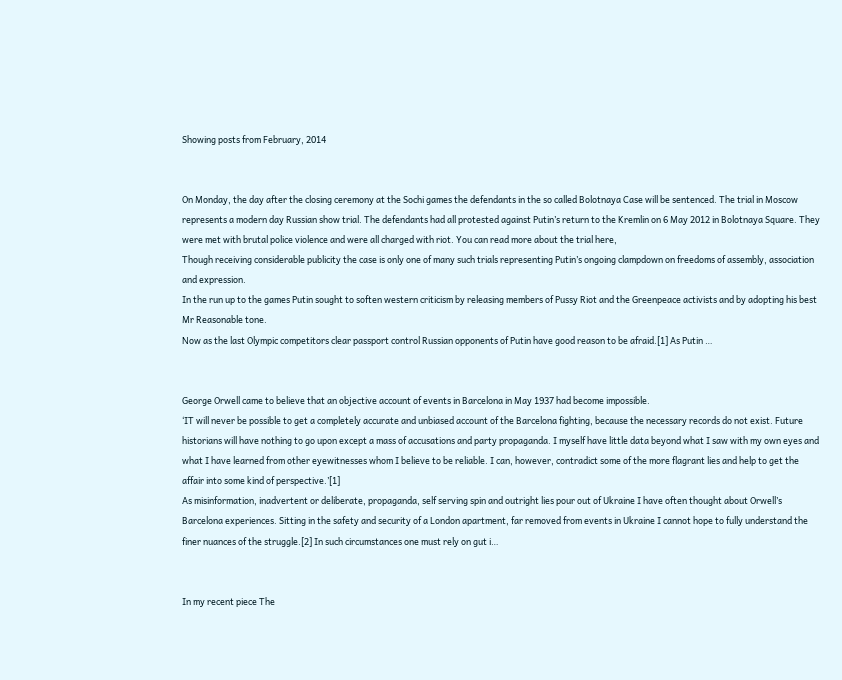Showing posts from February, 2014


On Monday, the day after the closing ceremony at the Sochi games the defendants in the so called Bolotnaya Case will be sentenced. The trial in Moscow represents a modern day Russian show trial. The defendants had all protested against Putin’s return to the Kremlin on 6 May 2012 in Bolotnaya Square. They were met with brutal police violence and were all charged with riot. You can read more about the trial here,
Though receiving considerable publicity the case is only one of many such trials representing Putin’s ongoing clampdown on freedoms of assembly, association and expression.
In the run up to the games Putin sought to soften western criticism by releasing members of Pussy Riot and the Greenpeace activists and by adopting his best Mr Reasonable tone.
Now as the last Olympic competitors clear passport control Russian opponents of Putin have good reason to be afraid.[1] As Putin …


George Orwell came to believe that an objective account of events in Barcelona in May 1937 had become impossible.
‘IT will never be possible to get a completely accurate and unbiased account of the Barcelona fighting, because the necessary records do not exist. Future historians will have nothing to go upon except a mass of accusations and party propaganda. I myself have little data beyond what I saw with my own eyes and what I have learned from other eyewitnesses whom I believe to be reliable. I can, however, contradict some of the more flagrant lies and help to get the affair into some kind of perspective.’[1]
As misinformation, inadvertent or deliberate, propaganda, self serving spin and outright lies pour out of Ukraine I have often thought about Orwell’s Barcelona experiences. Sitting in the safety and security of a London apartment, far removed from events in Ukraine I cannot hope to fully understand the finer nuances of the struggle.[2] In such circumstances one must rely on gut i…


In my recent piece The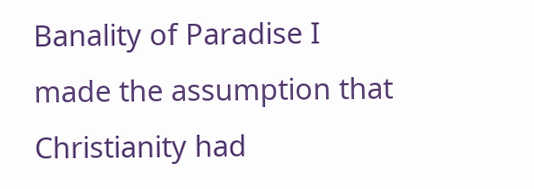Banality of Paradise I made the assumption that Christianity had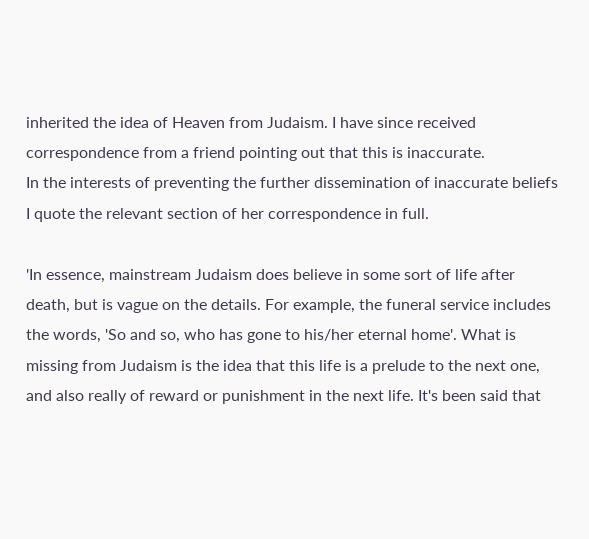inherited the idea of Heaven from Judaism. I have since received correspondence from a friend pointing out that this is inaccurate.
In the interests of preventing the further dissemination of inaccurate beliefs I quote the relevant section of her correspondence in full.

'In essence, mainstream Judaism does believe in some sort of life after death, but is vague on the details. For example, the funeral service includes the words, 'So and so, who has gone to his/her eternal home'. What is missing from Judaism is the idea that this life is a prelude to the next one, and also really of reward or punishment in the next life. It's been said that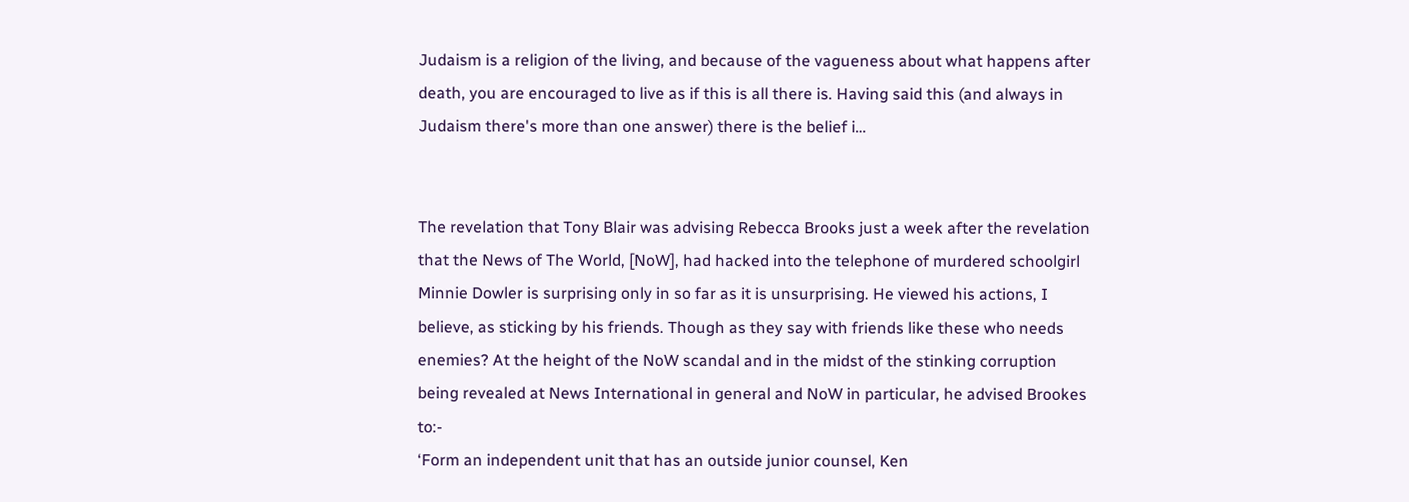Judaism is a religion of the living, and because of the vagueness about what happens after death, you are encouraged to live as if this is all there is. Having said this (and always in Judaism there's more than one answer) there is the belief i…


The revelation that Tony Blair was advising Rebecca Brooks just a week after the revelation that the News of The World, [NoW], had hacked into the telephone of murdered schoolgirl Minnie Dowler is surprising only in so far as it is unsurprising. He viewed his actions, I believe, as sticking by his friends. Though as they say with friends like these who needs enemies? At the height of the NoW scandal and in the midst of the stinking corruption being revealed at News International in general and NoW in particular, he advised Brookes to:-
‘Form an independent unit that has an outside junior counsel, Ken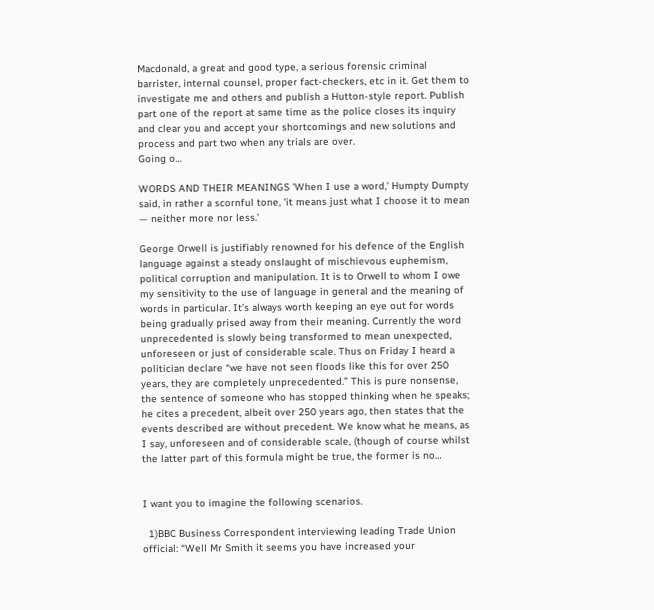Macdonald, a great and good type, a serious forensic criminal barrister, internal counsel, proper fact-checkers, etc in it. Get them to investigate me and others and publish a Hutton-style report. Publish part one of the report at same time as the police closes its inquiry and clear you and accept your shortcomings and new solutions and process and part two when any trials are over.
Going o…

WORDS AND THEIR MEANINGS 'When I use a word,' Humpty Dumpty said, in rather a scornful tone, 'it means just what I choose it to mean — neither more nor less.'

George Orwell is justifiably renowned for his defence of the English language against a steady onslaught of mischievous euphemism, political corruption and manipulation. It is to Orwell to whom I owe my sensitivity to the use of language in general and the meaning of words in particular. It’s always worth keeping an eye out for words being gradually prised away from their meaning. Currently the word unprecedented is slowly being transformed to mean unexpected, unforeseen or just of considerable scale. Thus on Friday I heard a politician declare “we have not seen floods like this for over 250 years, they are completely unprecedented.” This is pure nonsense, the sentence of someone who has stopped thinking when he speaks; he cites a precedent, albeit over 250 years ago, then states that the events described are without precedent. We know what he means, as I say, unforeseen and of considerable scale, (though of course whilst the latter part of this formula might be true, the former is no…


I want you to imagine the following scenarios.

  1)BBC Business Correspondent interviewing leading Trade Union official: “Well Mr Smith it seems you have increased your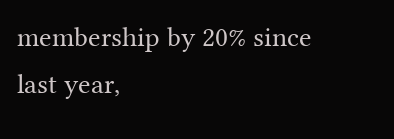membership by 20% since last year,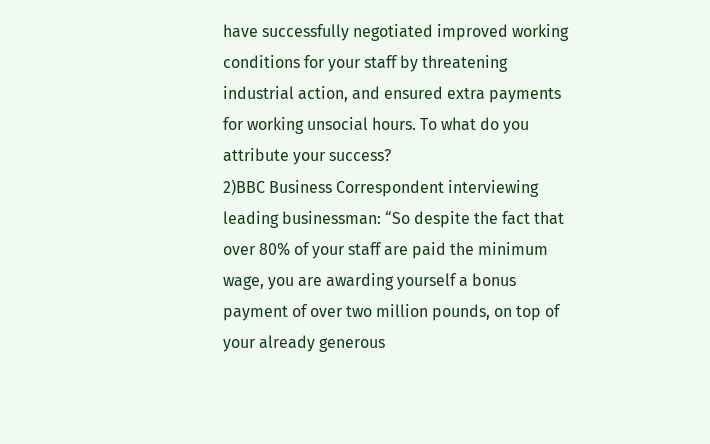have successfully negotiated improved working conditions for your staff by threatening industrial action, and ensured extra payments for working unsocial hours. To what do you attribute your success?
2)BBC Business Correspondent interviewing leading businessman: “So despite the fact that over 80% of your staff are paid the minimum wage, you are awarding yourself a bonus payment of over two million pounds, on top of your already generous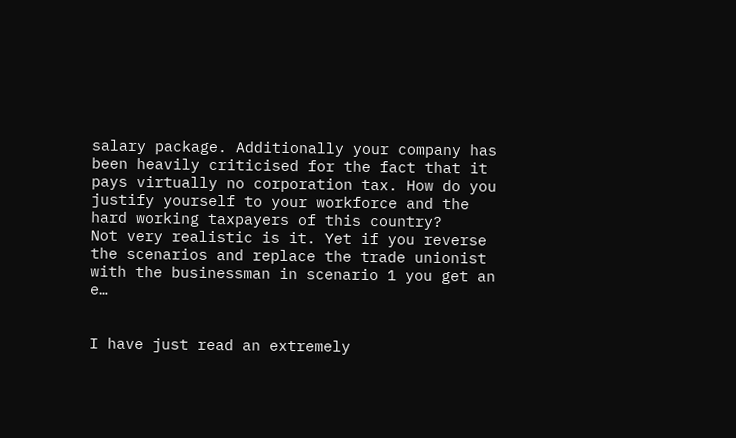salary package. Additionally your company has been heavily criticised for the fact that it pays virtually no corporation tax. How do you justify yourself to your workforce and the hard working taxpayers of this country?
Not very realistic is it. Yet if you reverse the scenarios and replace the trade unionist with the businessman in scenario 1 you get an e…


I have just read an extremely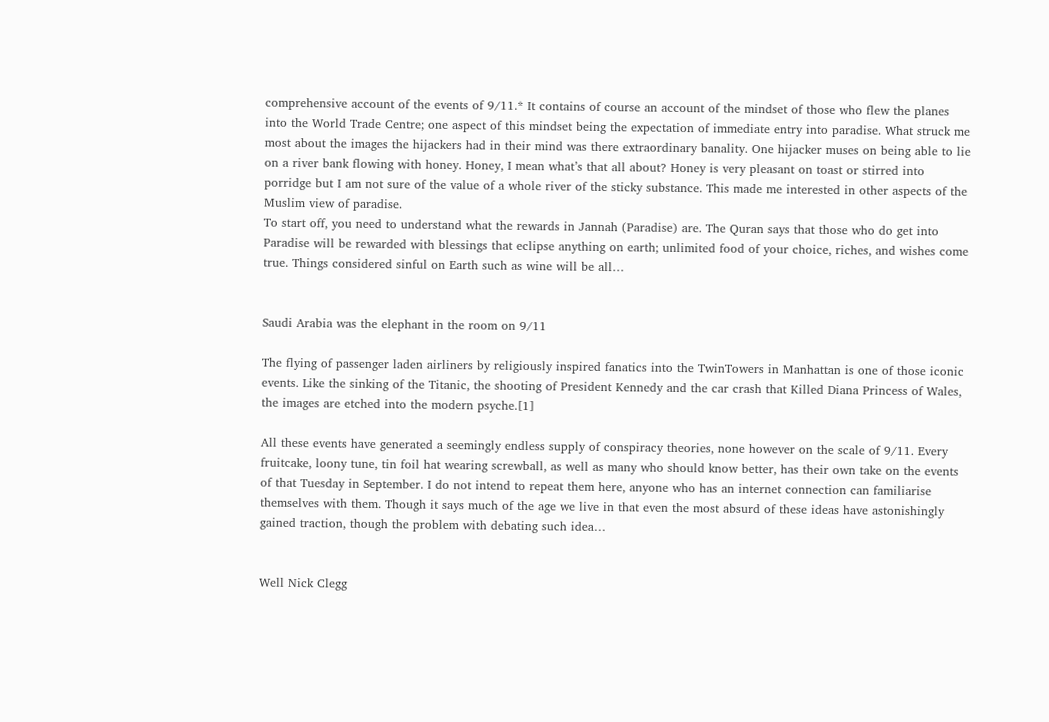comprehensive account of the events of 9/11.* It contains of course an account of the mindset of those who flew the planes into the World Trade Centre; one aspect of this mindset being the expectation of immediate entry into paradise. What struck me most about the images the hijackers had in their mind was there extraordinary banality. One hijacker muses on being able to lie on a river bank flowing with honey. Honey, I mean what’s that all about? Honey is very pleasant on toast or stirred into porridge but I am not sure of the value of a whole river of the sticky substance. This made me interested in other aspects of the Muslim view of paradise.
To start off, you need to understand what the rewards in Jannah (Paradise) are. The Quran says that those who do get into Paradise will be rewarded with blessings that eclipse anything on earth; unlimited food of your choice, riches, and wishes come true. Things considered sinful on Earth such as wine will be all…


Saudi Arabia was the elephant in the room on 9/11

The flying of passenger laden airliners by religiously inspired fanatics into the TwinTowers in Manhattan is one of those iconic events. Like the sinking of the Titanic, the shooting of President Kennedy and the car crash that Killed Diana Princess of Wales, the images are etched into the modern psyche.[1]

All these events have generated a seemingly endless supply of conspiracy theories, none however on the scale of 9/11. Every fruitcake, loony tune, tin foil hat wearing screwball, as well as many who should know better, has their own take on the events of that Tuesday in September. I do not intend to repeat them here, anyone who has an internet connection can familiarise themselves with them. Though it says much of the age we live in that even the most absurd of these ideas have astonishingly gained traction, though the problem with debating such idea…


Well Nick Clegg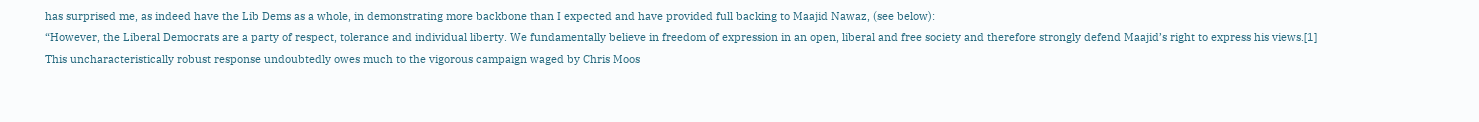has surprised me, as indeed have the Lib Dems as a whole, in demonstrating more backbone than I expected and have provided full backing to Maajid Nawaz, (see below):
“However, the Liberal Democrats are a party of respect, tolerance and individual liberty. We fundamentally believe in freedom of expression in an open, liberal and free society and therefore strongly defend Maajid’s right to express his views.[1]
This uncharacteristically robust response undoubtedly owes much to the vigorous campaign waged by Chris Moos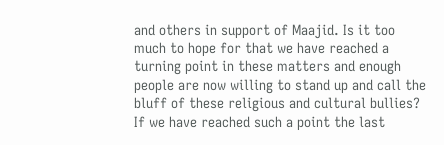and others in support of Maajid. Is it too much to hope for that we have reached a turning point in these matters and enough people are now willing to stand up and call the bluff of these religious and cultural bullies? If we have reached such a point the last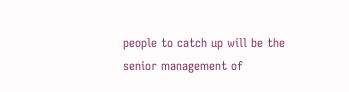people to catch up will be the senior management of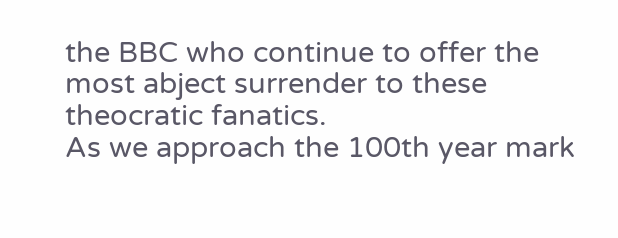the BBC who continue to offer the most abject surrender to these theocratic fanatics.
As we approach the 100th year mark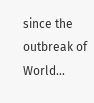since the outbreak of World…